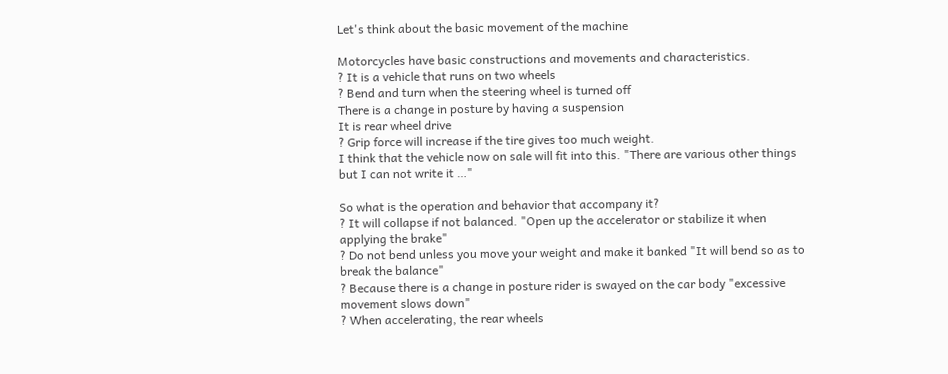Let's think about the basic movement of the machine

Motorcycles have basic constructions and movements and characteristics.
? It is a vehicle that runs on two wheels
? Bend and turn when the steering wheel is turned off
There is a change in posture by having a suspension
It is rear wheel drive
? Grip force will increase if the tire gives too much weight.
I think that the vehicle now on sale will fit into this. "There are various other things but I can not write it …"

So what is the operation and behavior that accompany it?
? It will collapse if not balanced. "Open up the accelerator or stabilize it when applying the brake"
? Do not bend unless you move your weight and make it banked "It will bend so as to break the balance"
? Because there is a change in posture rider is swayed on the car body "excessive movement slows down"
? When accelerating, the rear wheels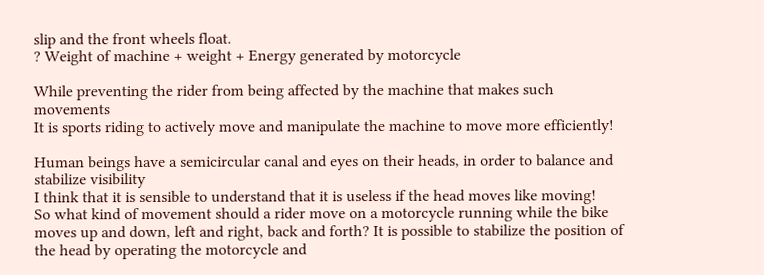slip and the front wheels float.
? Weight of machine + weight + Energy generated by motorcycle

While preventing the rider from being affected by the machine that makes such movements
It is sports riding to actively move and manipulate the machine to move more efficiently!

Human beings have a semicircular canal and eyes on their heads, in order to balance and stabilize visibility
I think that it is sensible to understand that it is useless if the head moves like moving!
So what kind of movement should a rider move on a motorcycle running while the bike moves up and down, left and right, back and forth? It is possible to stabilize the position of the head by operating the motorcycle and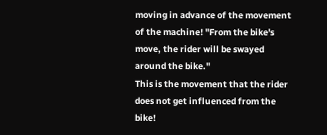moving in advance of the movement of the machine! "From the bike's move, the rider will be swayed around the bike."
This is the movement that the rider does not get influenced from the bike!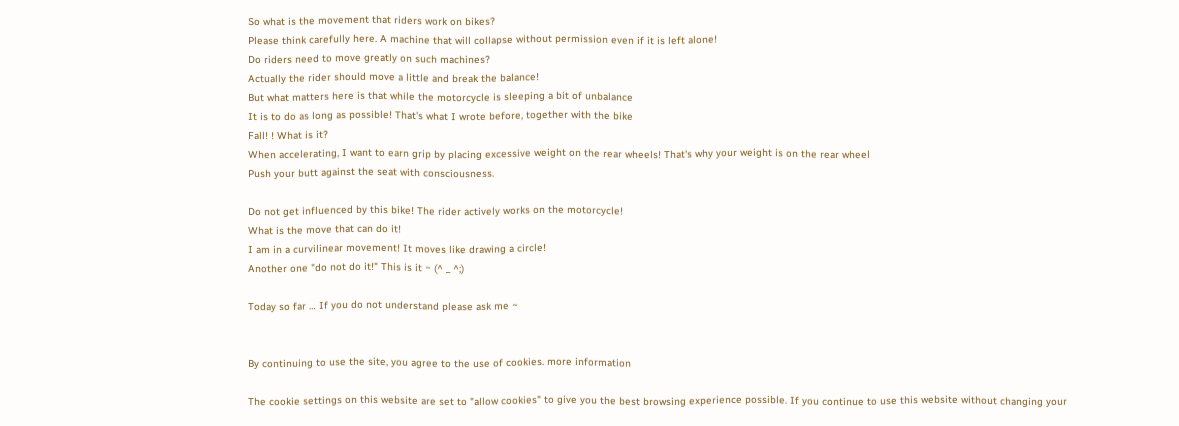So what is the movement that riders work on bikes?
Please think carefully here. A machine that will collapse without permission even if it is left alone!
Do riders need to move greatly on such machines?
Actually the rider should move a little and break the balance!
But what matters here is that while the motorcycle is sleeping a bit of unbalance
It is to do as long as possible! That's what I wrote before, together with the bike
Fall! ! What is it?
When accelerating, I want to earn grip by placing excessive weight on the rear wheels! That's why your weight is on the rear wheel
Push your butt against the seat with consciousness.

Do not get influenced by this bike! The rider actively works on the motorcycle!
What is the move that can do it!
I am in a curvilinear movement! It moves like drawing a circle!
Another one "do not do it!" This is it ~ (^ _ ^;)

Today so far … If you do not understand please ask me ~


By continuing to use the site, you agree to the use of cookies. more information

The cookie settings on this website are set to "allow cookies" to give you the best browsing experience possible. If you continue to use this website without changing your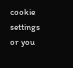cookie settings or you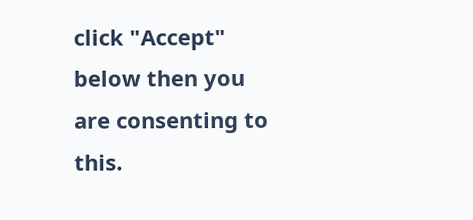click "Accept" below then you are consenting to this.